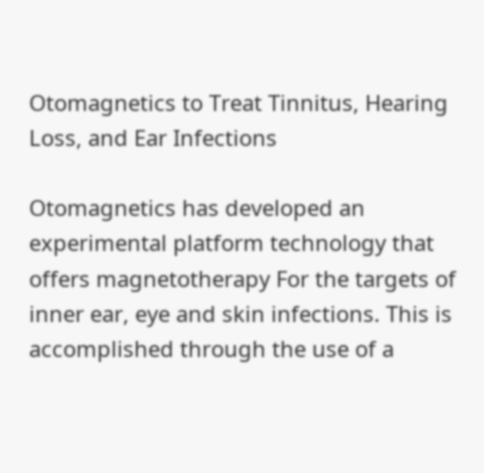Otomagnetics to Treat Tinnitus, Hearing Loss, and Ear Infections

Otomagnetics has developed an experimental platform technology that offers magnetotherapy For the targets of inner ear, eye and skin infections. This is accomplished through the use of a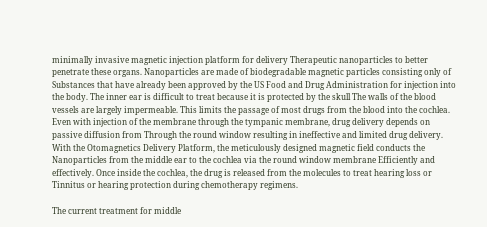minimally invasive magnetic injection platform for delivery Therapeutic nanoparticles to better penetrate these organs. Nanoparticles are made of biodegradable magnetic particles consisting only of Substances that have already been approved by the US Food and Drug Administration for injection into the body. The inner ear is difficult to treat because it is protected by the skull The walls of the blood vessels are largely impermeable. This limits the passage of most drugs from the blood into the cochlea. Even with injection of the membrane through the tympanic membrane, drug delivery depends on passive diffusion from Through the round window resulting in ineffective and limited drug delivery. With the Otomagnetics Delivery Platform, the meticulously designed magnetic field conducts the Nanoparticles from the middle ear to the cochlea via the round window membrane Efficiently and effectively. Once inside the cochlea, the drug is released from the molecules to treat hearing loss or Tinnitus or hearing protection during chemotherapy regimens.

The current treatment for middle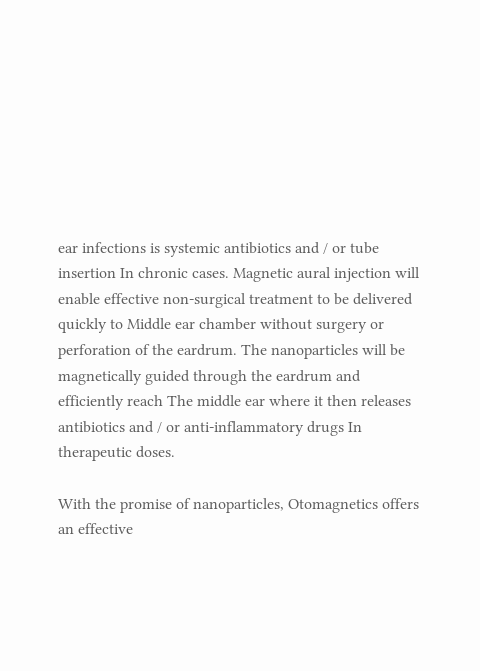ear infections is systemic antibiotics and / or tube insertion In chronic cases. Magnetic aural injection will enable effective non-surgical treatment to be delivered quickly to Middle ear chamber without surgery or perforation of the eardrum. The nanoparticles will be magnetically guided through the eardrum and efficiently reach The middle ear where it then releases antibiotics and / or anti-inflammatory drugs In therapeutic doses.

With the promise of nanoparticles, Otomagnetics offers an effective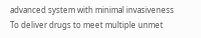advanced system with minimal invasiveness To deliver drugs to meet multiple unmet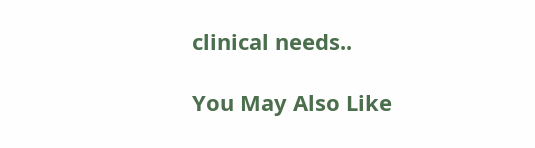clinical needs..

You May Also Like